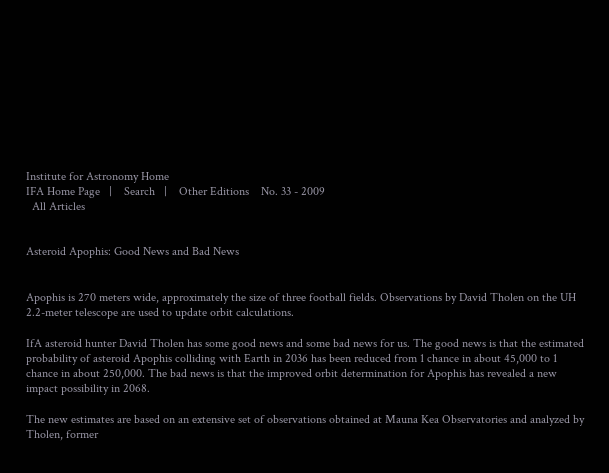Institute for Astronomy Home
IFA Home Page   |    Search   |    Other Editions    No. 33 - 2009
  All Articles


Asteroid Apophis: Good News and Bad News


Apophis is 270 meters wide, approximately the size of three football fields. Observations by David Tholen on the UH 2.2-meter telescope are used to update orbit calculations.

IfA asteroid hunter David Tholen has some good news and some bad news for us. The good news is that the estimated probability of asteroid Apophis colliding with Earth in 2036 has been reduced from 1 chance in about 45,000 to 1 chance in about 250,000. The bad news is that the improved orbit determination for Apophis has revealed a new impact possibility in 2068.

The new estimates are based on an extensive set of observations obtained at Mauna Kea Observatories and analyzed by Tholen, former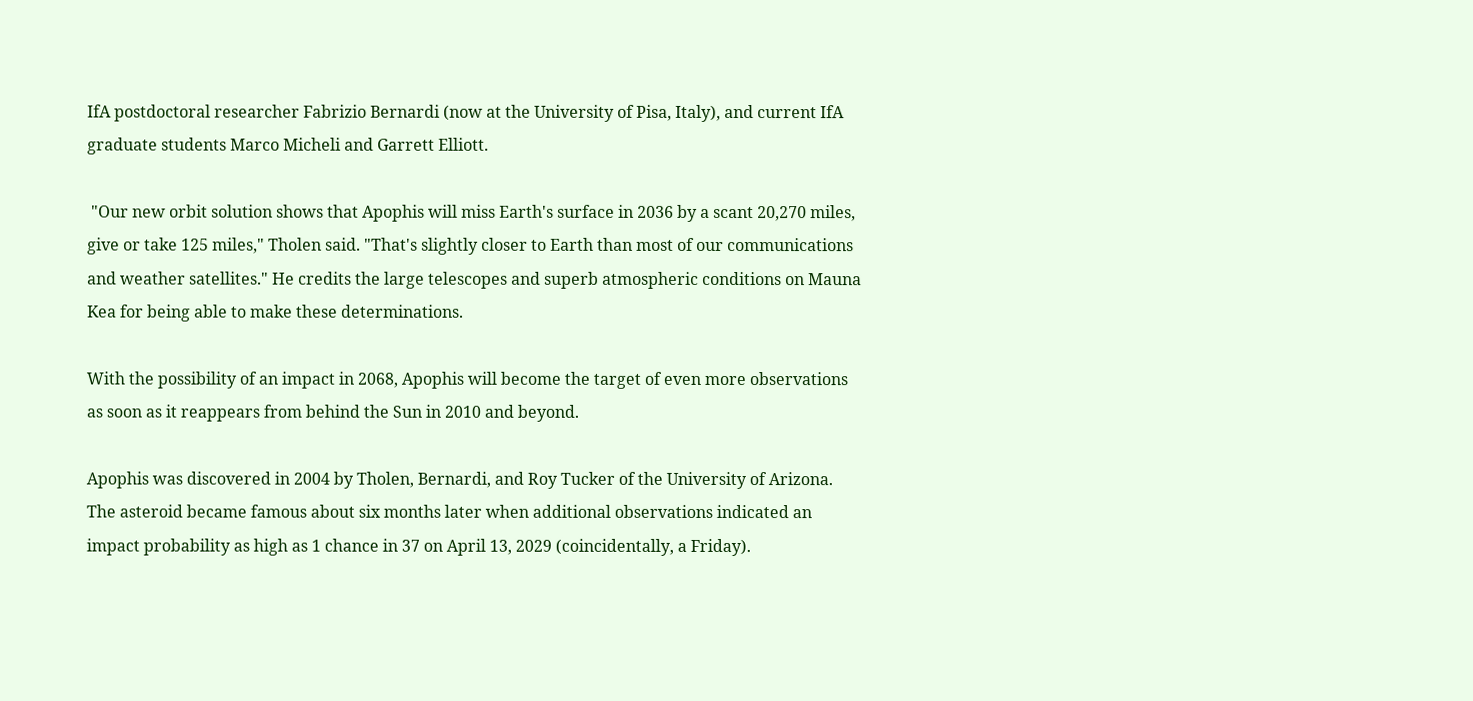IfA postdoctoral researcher Fabrizio Bernardi (now at the University of Pisa, Italy), and current IfA graduate students Marco Micheli and Garrett Elliott.

 "Our new orbit solution shows that Apophis will miss Earth's surface in 2036 by a scant 20,270 miles, give or take 125 miles," Tholen said. "That's slightly closer to Earth than most of our communications and weather satellites." He credits the large telescopes and superb atmospheric conditions on Mauna Kea for being able to make these determinations.

With the possibility of an impact in 2068, Apophis will become the target of even more observations as soon as it reappears from behind the Sun in 2010 and beyond.

Apophis was discovered in 2004 by Tholen, Bernardi, and Roy Tucker of the University of Arizona. The asteroid became famous about six months later when additional observations indicated an impact probability as high as 1 chance in 37 on April 13, 2029 (coincidentally, a Friday).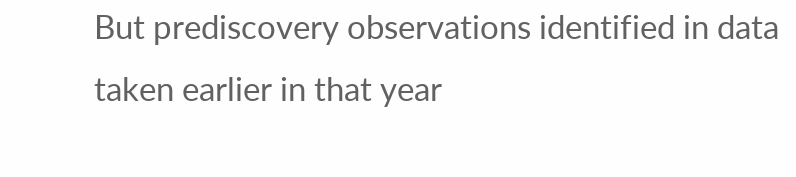But prediscovery observations identified in data taken earlier in that year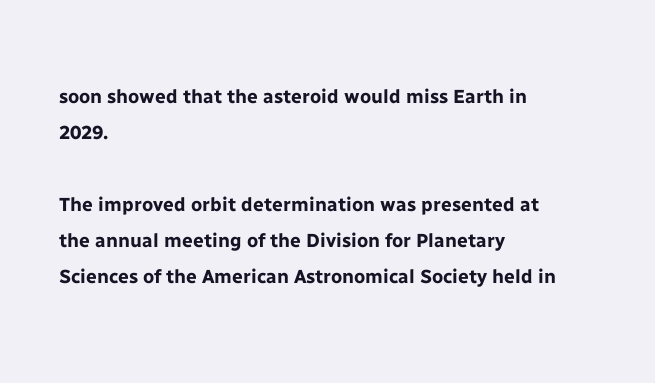soon showed that the asteroid would miss Earth in 2029.

The improved orbit determination was presented at the annual meeting of the Division for Planetary Sciences of the American Astronomical Society held in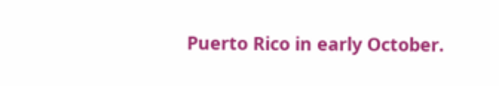Puerto Rico in early October.